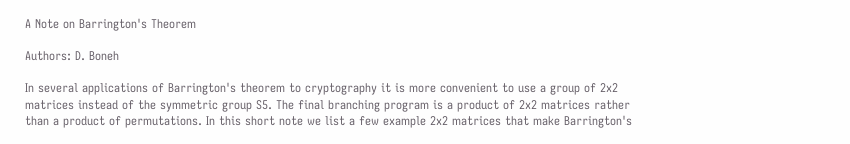A Note on Barrington's Theorem

Authors: D. Boneh

In several applications of Barrington's theorem to cryptography it is more convenient to use a group of 2x2 matrices instead of the symmetric group S5. The final branching program is a product of 2x2 matrices rather than a product of permutations. In this short note we list a few example 2x2 matrices that make Barrington's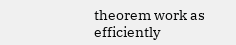theorem work as efficiently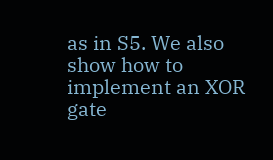as in S5. We also show how to implement an XOR gate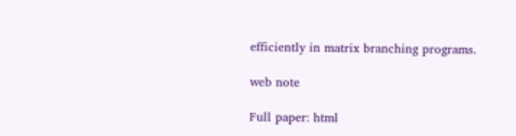efficiently in matrix branching programs.

web note

Full paper: html